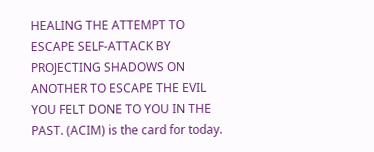HEALING THE ATTEMPT TO ESCAPE SELF-ATTACK BY PROJECTING SHADOWS ON ANOTHER TO ESCAPE THE EVIL YOU FELT DONE TO YOU IN THE PAST. (ACIM) is the card for today.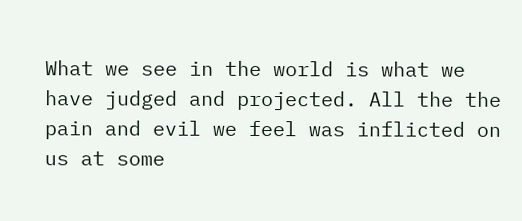What we see in the world is what we have judged and projected. All the the pain and evil we feel was inflicted on us at some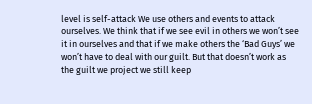level is self-attack We use others and events to attack ourselves. We think that if we see evil in others we won’t see it in ourselves and that if we make others the ‘Bad Guys’ we won’t have to deal with our guilt. But that doesn’t work as the guilt we project we still keep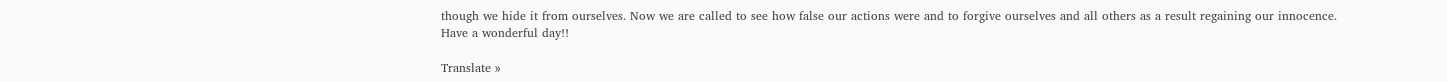though we hide it from ourselves. Now we are called to see how false our actions were and to forgive ourselves and all others as a result regaining our innocence. Have a wonderful day!!

Translate »